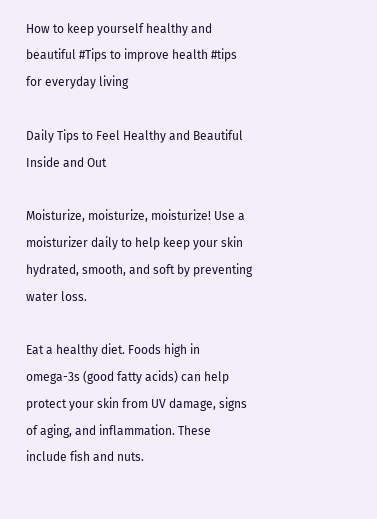How to keep yourself healthy and beautiful #Tips to improve health #tips for everyday living

Daily Tips to Feel Healthy and Beautiful Inside and Out

Moisturize, moisturize, moisturize! Use a moisturizer daily to help keep your skin hydrated, smooth, and soft by preventing water loss.

Eat a healthy diet. Foods high in omega-3s (good fatty acids) can help protect your skin from UV damage, signs of aging, and inflammation. These include fish and nuts.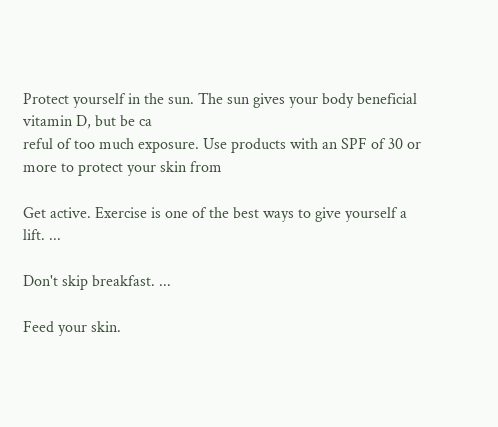Protect yourself in the sun. The sun gives your body beneficial vitamin D, but be ca
reful of too much exposure. Use products with an SPF of 30 or more to protect your skin from

Get active. Exercise is one of the best ways to give yourself a lift. ...

Don't skip breakfast. ...

Feed your skin.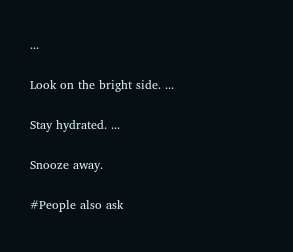...

Look on the bright side. ...

Stay hydrated. ...

Snooze away.

#People also ask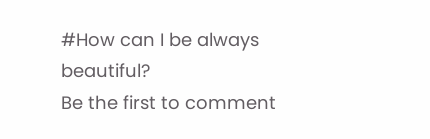#How can I be always beautiful?
Be the first to comment